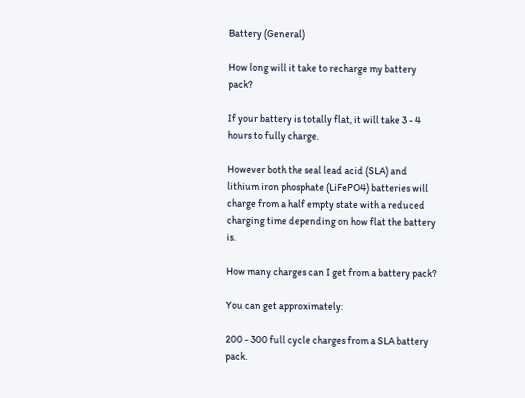Battery (General)

How long will it take to recharge my battery pack?

If your battery is totally flat, it will take 3 - 4 hours to fully charge.

However both the seal lead acid (SLA) and lithium iron phosphate (LiFePO4) batteries will charge from a half empty state with a reduced charging time depending on how flat the battery is.

How many charges can I get from a battery pack?

You can get approximately:

200 - 300 full cycle charges from a SLA battery pack.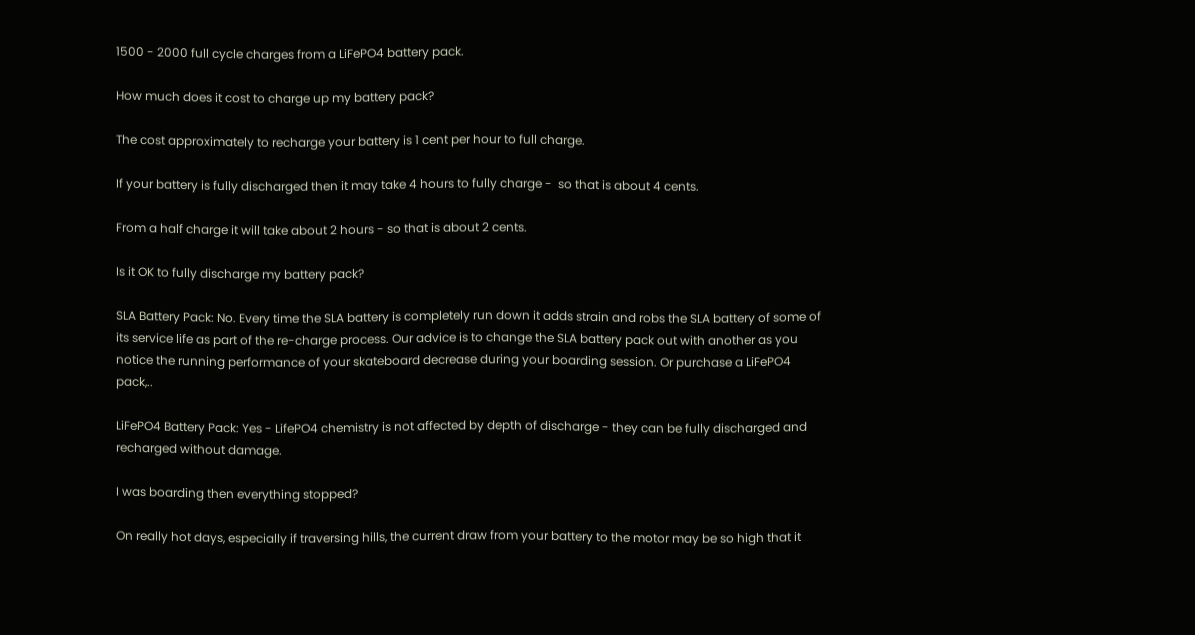1500 - 2000 full cycle charges from a LiFePO4 battery pack.

How much does it cost to charge up my battery pack?

The cost approximately to recharge your battery is 1 cent per hour to full charge.

If your battery is fully discharged then it may take 4 hours to fully charge -  so that is about 4 cents.

From a half charge it will take about 2 hours - so that is about 2 cents.

Is it OK to fully discharge my battery pack?

SLA Battery Pack: No. Every time the SLA battery is completely run down it adds strain and robs the SLA battery of some of its service life as part of the re-charge process. Our advice is to change the SLA battery pack out with another as you notice the running performance of your skateboard decrease during your boarding session. Or purchase a LiFePO4 pack,..

LiFePO4 Battery Pack: Yes - LifePO4 chemistry is not affected by depth of discharge - they can be fully discharged and recharged without damage.

I was boarding then everything stopped?

On really hot days, especially if traversing hills, the current draw from your battery to the motor may be so high that it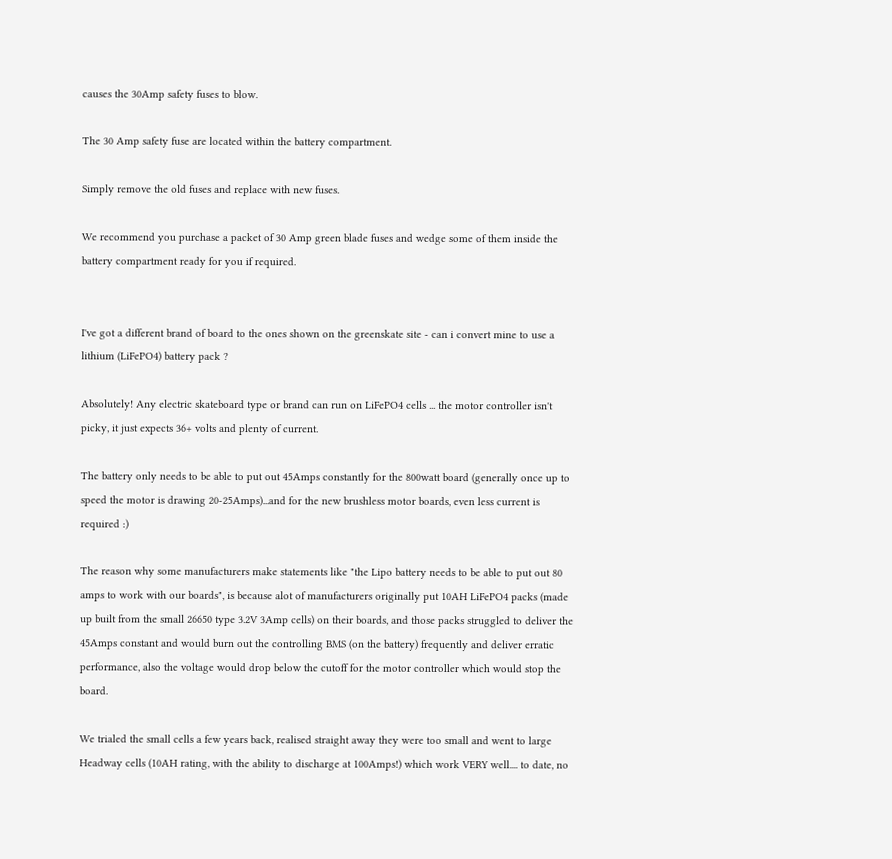causes the 30Amp safety fuses to blow.

The 30 Amp safety fuse are located within the battery compartment.

Simply remove the old fuses and replace with new fuses.

We recommend you purchase a packet of 30 Amp green blade fuses and wedge some of them inside the battery compartment ready for you if required.


I've got a different brand of board to the ones shown on the greenskate site - can i convert mine to use a lithium (LiFePO4) battery pack ?

Absolutely! Any electric skateboard type or brand can run on LiFePO4 cells ... the motor controller isn't picky, it just expects 36+ volts and plenty of current.

The battery only needs to be able to put out 45Amps constantly for the 800watt board (generally once up to speed the motor is drawing 20-25Amps)...and for the new brushless motor boards, even less current is required :)

The reason why some manufacturers make statements like "the Lipo battery needs to be able to put out 80 amps to work with our boards", is because alot of manufacturers originally put 10AH LiFePO4 packs (made up built from the small 26650 type 3.2V 3Amp cells) on their boards, and those packs struggled to deliver the 45Amps constant and would burn out the controlling BMS (on the battery) frequently and deliver erratic performance, also the voltage would drop below the cutoff for the motor controller which would stop the board.

We trialed the small cells a few years back, realised straight away they were too small and went to large Headway cells (10AH rating, with the ability to discharge at 100Amps!) which work VERY well.... to date, no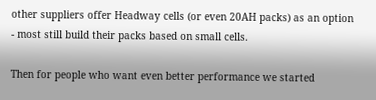other suppliers offer Headway cells (or even 20AH packs) as an option - most still build their packs based on small cells.

Then for people who want even better performance we started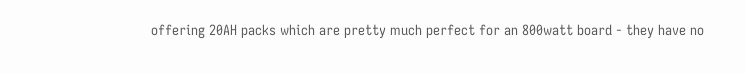offering 20AH packs which are pretty much perfect for an 800watt board - they have no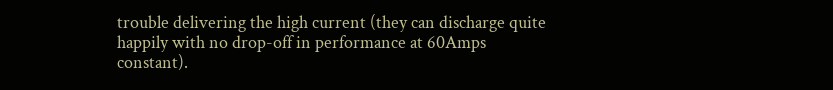trouble delivering the high current (they can discharge quite happily with no drop-off in performance at 60Amps constant).